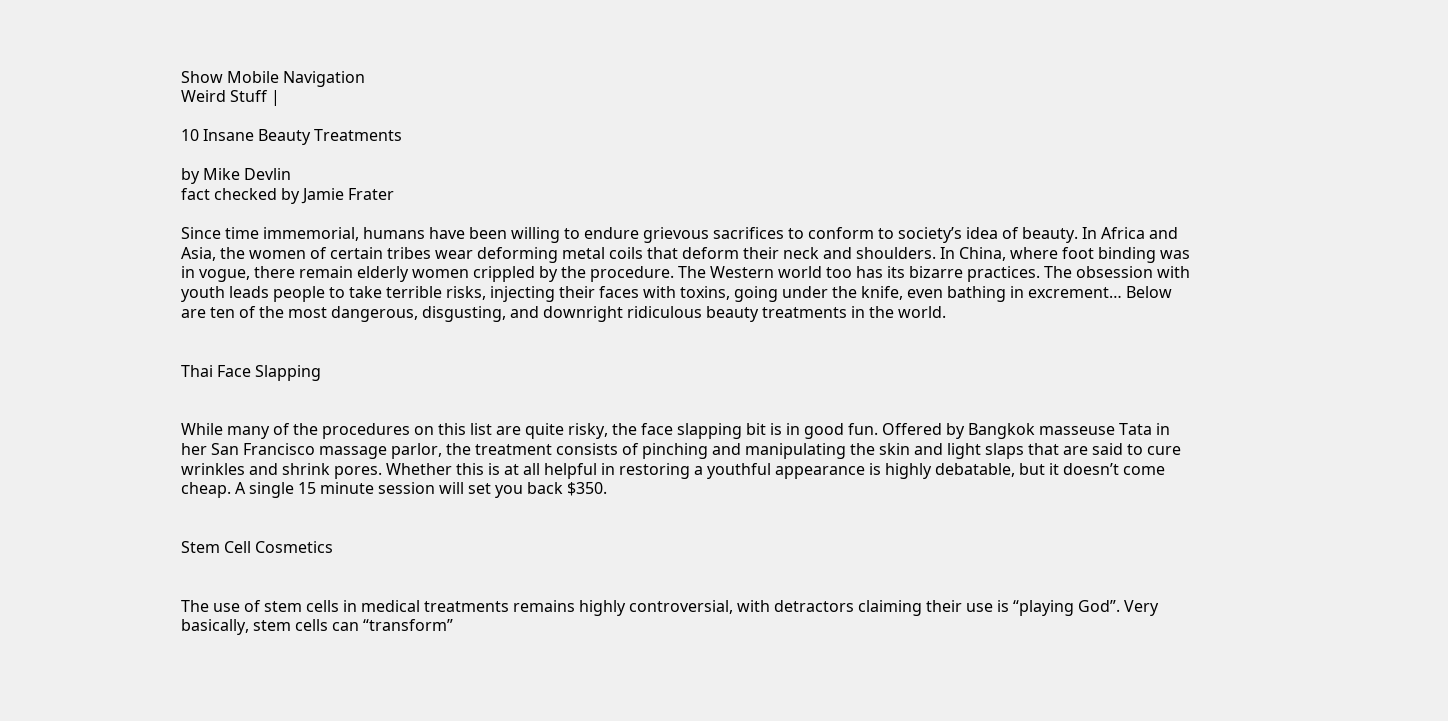Show Mobile Navigation
Weird Stuff |

10 Insane Beauty Treatments

by Mike Devlin
fact checked by Jamie Frater

Since time immemorial, humans have been willing to endure grievous sacrifices to conform to society’s idea of beauty. In Africa and Asia, the women of certain tribes wear deforming metal coils that deform their neck and shoulders. In China, where foot binding was in vogue, there remain elderly women crippled by the procedure. The Western world too has its bizarre practices. The obsession with youth leads people to take terrible risks, injecting their faces with toxins, going under the knife, even bathing in excrement… Below are ten of the most dangerous, disgusting, and downright ridiculous beauty treatments in the world.


Thai Face Slapping


While many of the procedures on this list are quite risky, the face slapping bit is in good fun. Offered by Bangkok masseuse Tata in her San Francisco massage parlor, the treatment consists of pinching and manipulating the skin and light slaps that are said to cure wrinkles and shrink pores. Whether this is at all helpful in restoring a youthful appearance is highly debatable, but it doesn’t come cheap. A single 15 minute session will set you back $350.


Stem Cell Cosmetics


The use of stem cells in medical treatments remains highly controversial, with detractors claiming their use is “playing God”. Very basically, stem cells can “transform”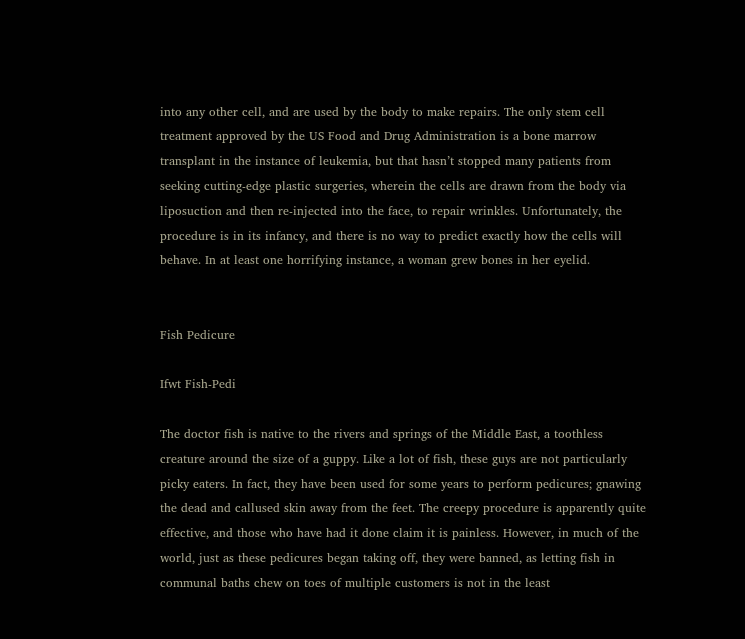into any other cell, and are used by the body to make repairs. The only stem cell treatment approved by the US Food and Drug Administration is a bone marrow transplant in the instance of leukemia, but that hasn’t stopped many patients from seeking cutting-edge plastic surgeries, wherein the cells are drawn from the body via liposuction and then re-injected into the face, to repair wrinkles. Unfortunately, the procedure is in its infancy, and there is no way to predict exactly how the cells will behave. In at least one horrifying instance, a woman grew bones in her eyelid.


Fish Pedicure

Ifwt Fish-Pedi

The doctor fish is native to the rivers and springs of the Middle East, a toothless creature around the size of a guppy. Like a lot of fish, these guys are not particularly picky eaters. In fact, they have been used for some years to perform pedicures; gnawing the dead and callused skin away from the feet. The creepy procedure is apparently quite effective, and those who have had it done claim it is painless. However, in much of the world, just as these pedicures began taking off, they were banned, as letting fish in communal baths chew on toes of multiple customers is not in the least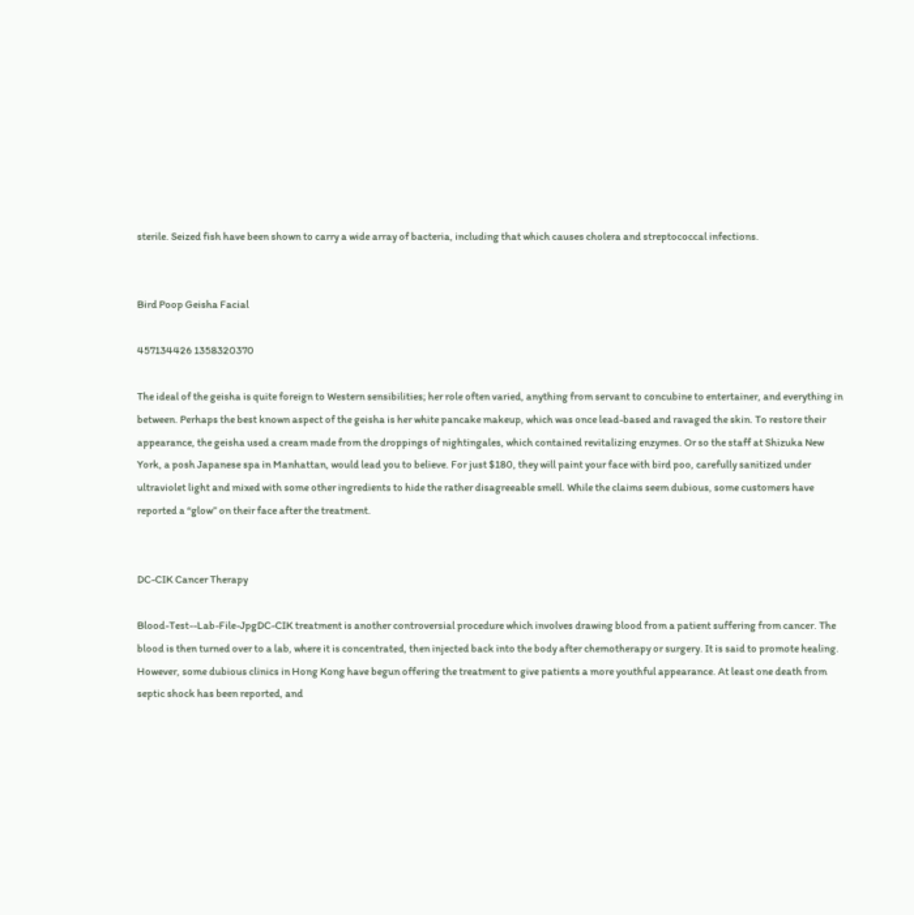sterile. Seized fish have been shown to carry a wide array of bacteria, including that which causes cholera and streptococcal infections.


Bird Poop Geisha Facial

457134426 1358320370

The ideal of the geisha is quite foreign to Western sensibilities; her role often varied, anything from servant to concubine to entertainer, and everything in between. Perhaps the best known aspect of the geisha is her white pancake makeup, which was once lead-based and ravaged the skin. To restore their appearance, the geisha used a cream made from the droppings of nightingales, which contained revitalizing enzymes. Or so the staff at Shizuka New York, a posh Japanese spa in Manhattan, would lead you to believe. For just $180, they will paint your face with bird poo, carefully sanitized under ultraviolet light and mixed with some other ingredients to hide the rather disagreeable smell. While the claims seem dubious, some customers have reported a “glow” on their face after the treatment.


DC-CIK Cancer Therapy

Blood-Test--Lab-File-JpgDC-CIK treatment is another controversial procedure which involves drawing blood from a patient suffering from cancer. The blood is then turned over to a lab, where it is concentrated, then injected back into the body after chemotherapy or surgery. It is said to promote healing. However, some dubious clinics in Hong Kong have begun offering the treatment to give patients a more youthful appearance. At least one death from septic shock has been reported, and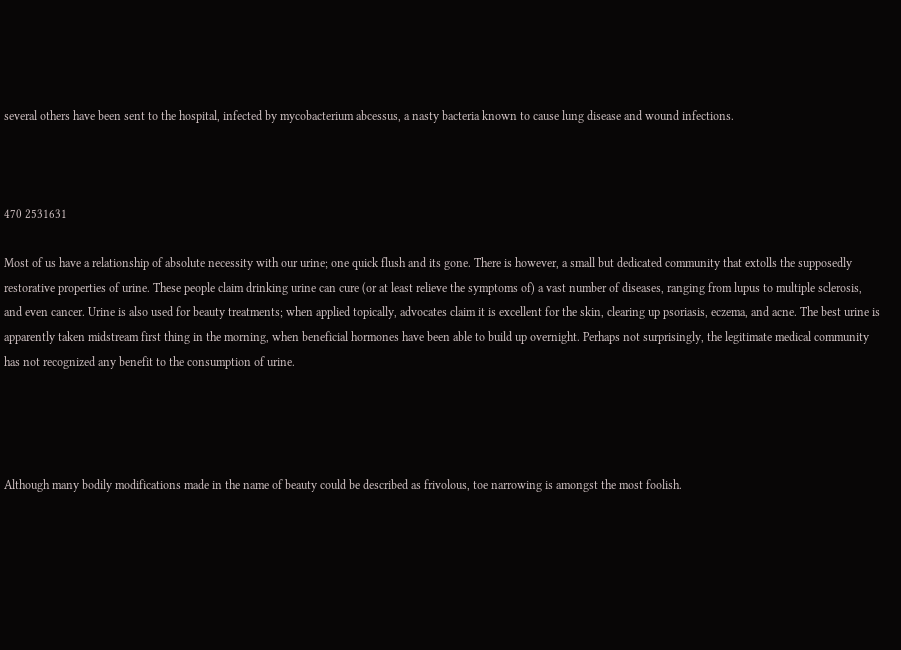several others have been sent to the hospital, infected by mycobacterium abcessus, a nasty bacteria known to cause lung disease and wound infections.



470 2531631

Most of us have a relationship of absolute necessity with our urine; one quick flush and its gone. There is however, a small but dedicated community that extolls the supposedly restorative properties of urine. These people claim drinking urine can cure (or at least relieve the symptoms of) a vast number of diseases, ranging from lupus to multiple sclerosis, and even cancer. Urine is also used for beauty treatments; when applied topically, advocates claim it is excellent for the skin, clearing up psoriasis, eczema, and acne. The best urine is apparently taken midstream first thing in the morning, when beneficial hormones have been able to build up overnight. Perhaps not surprisingly, the legitimate medical community has not recognized any benefit to the consumption of urine.




Although many bodily modifications made in the name of beauty could be described as frivolous, toe narrowing is amongst the most foolish.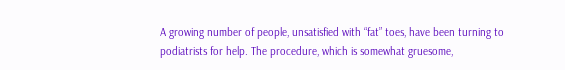A growing number of people, unsatisfied with “fat” toes, have been turning to podiatrists for help. The procedure, which is somewhat gruesome,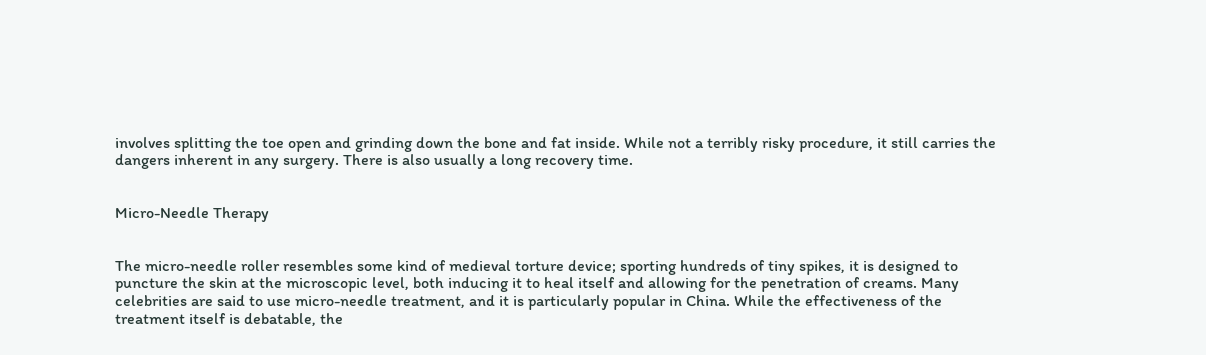involves splitting the toe open and grinding down the bone and fat inside. While not a terribly risky procedure, it still carries the dangers inherent in any surgery. There is also usually a long recovery time.


Micro-Needle Therapy


The micro-needle roller resembles some kind of medieval torture device; sporting hundreds of tiny spikes, it is designed to puncture the skin at the microscopic level, both inducing it to heal itself and allowing for the penetration of creams. Many celebrities are said to use micro-needle treatment, and it is particularly popular in China. While the effectiveness of the treatment itself is debatable, the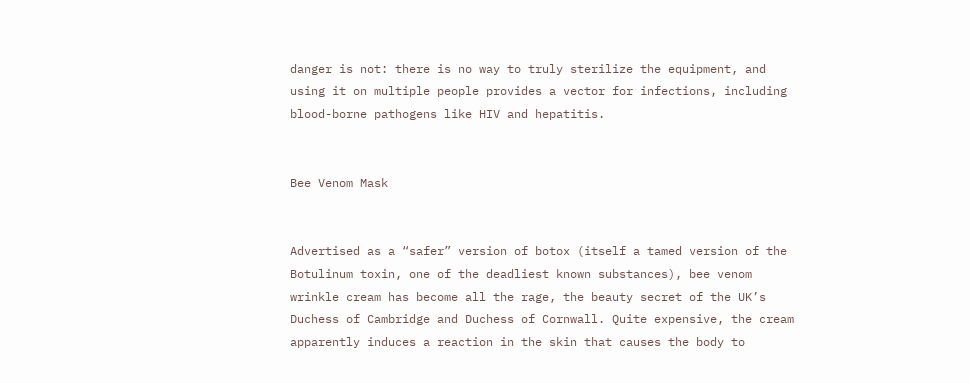danger is not: there is no way to truly sterilize the equipment, and using it on multiple people provides a vector for infections, including blood-borne pathogens like HIV and hepatitis.


Bee Venom Mask


Advertised as a “safer” version of botox (itself a tamed version of the Botulinum toxin, one of the deadliest known substances), bee venom wrinkle cream has become all the rage, the beauty secret of the UK’s Duchess of Cambridge and Duchess of Cornwall. Quite expensive, the cream apparently induces a reaction in the skin that causes the body to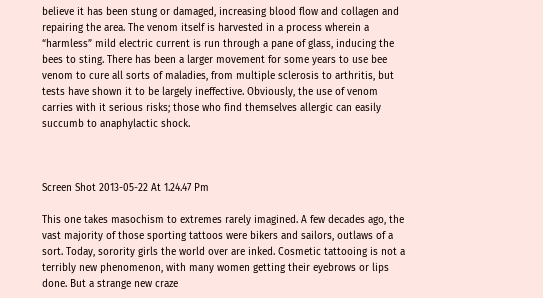believe it has been stung or damaged, increasing blood flow and collagen and repairing the area. The venom itself is harvested in a process wherein a “harmless” mild electric current is run through a pane of glass, inducing the bees to sting. There has been a larger movement for some years to use bee venom to cure all sorts of maladies, from multiple sclerosis to arthritis, but tests have shown it to be largely ineffective. Obviously, the use of venom carries with it serious risks; those who find themselves allergic can easily succumb to anaphylactic shock.



Screen Shot 2013-05-22 At 1.24.47 Pm

This one takes masochism to extremes rarely imagined. A few decades ago, the vast majority of those sporting tattoos were bikers and sailors, outlaws of a sort. Today, sorority girls the world over are inked. Cosmetic tattooing is not a terribly new phenomenon, with many women getting their eyebrows or lips done. But a strange new craze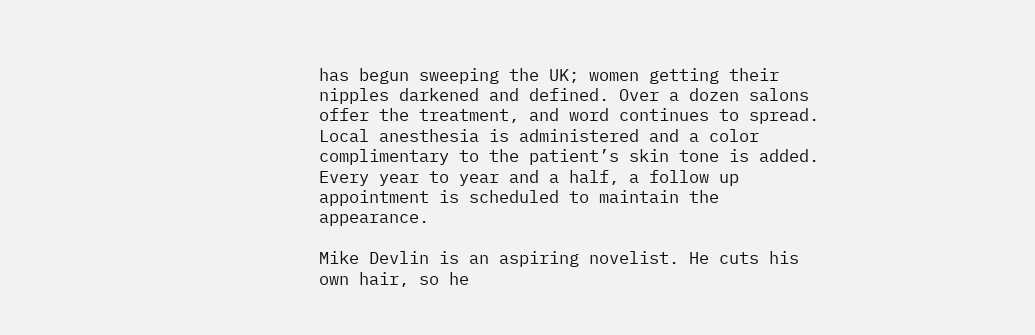has begun sweeping the UK; women getting their nipples darkened and defined. Over a dozen salons offer the treatment, and word continues to spread. Local anesthesia is administered and a color complimentary to the patient’s skin tone is added. Every year to year and a half, a follow up appointment is scheduled to maintain the appearance.

Mike Devlin is an aspiring novelist. He cuts his own hair, so he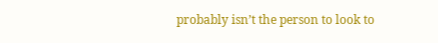probably isn’t the person to look to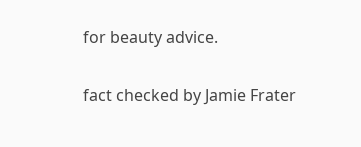for beauty advice.

fact checked by Jamie Frater